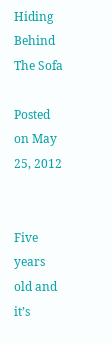Hiding Behind The Sofa

Posted on May 25, 2012


Five years old and it’s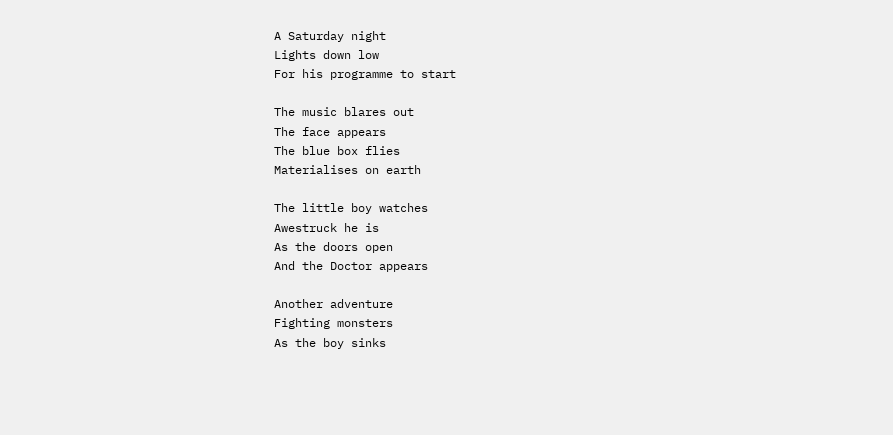A Saturday night
Lights down low
For his programme to start

The music blares out
The face appears
The blue box flies
Materialises on earth

The little boy watches
Awestruck he is
As the doors open
And the Doctor appears

Another adventure
Fighting monsters
As the boy sinks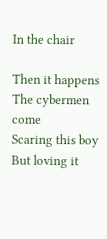In the chair

Then it happens
The cybermen come
Scaring this boy
But loving it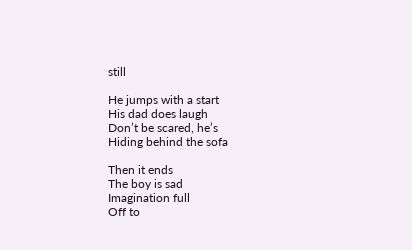still

He jumps with a start
His dad does laugh
Don’t be scared, he’s
Hiding behind the sofa

Then it ends
The boy is sad
Imagination full
Off to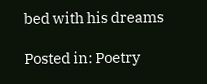bed with his dreams

Posted in: Poetry